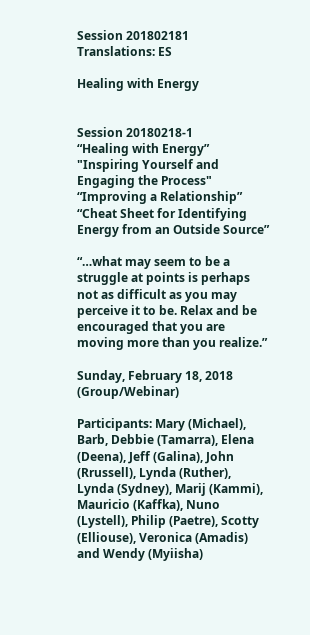Session 201802181
Translations: ES

Healing with Energy


Session 20180218-1
“Healing with Energy”
"Inspiring Yourself and Engaging the Process"
“Improving a Relationship”
“Cheat Sheet for Identifying Energy from an Outside Source”

“…what may seem to be a struggle at points is perhaps not as difficult as you may perceive it to be. Relax and be encouraged that you are moving more than you realize.”

Sunday, February 18, 2018 (Group/Webinar)

Participants: Mary (Michael), Barb, Debbie (Tamarra), Elena (Deena), Jeff (Galina), John (Rrussell), Lynda (Ruther), Lynda (Sydney), Marij (Kammi), Mauricio (Kaffka), Nuno (Lystell), Philip (Paetre), Scotty (Elliouse), Veronica (Amadis) and Wendy (Myiisha)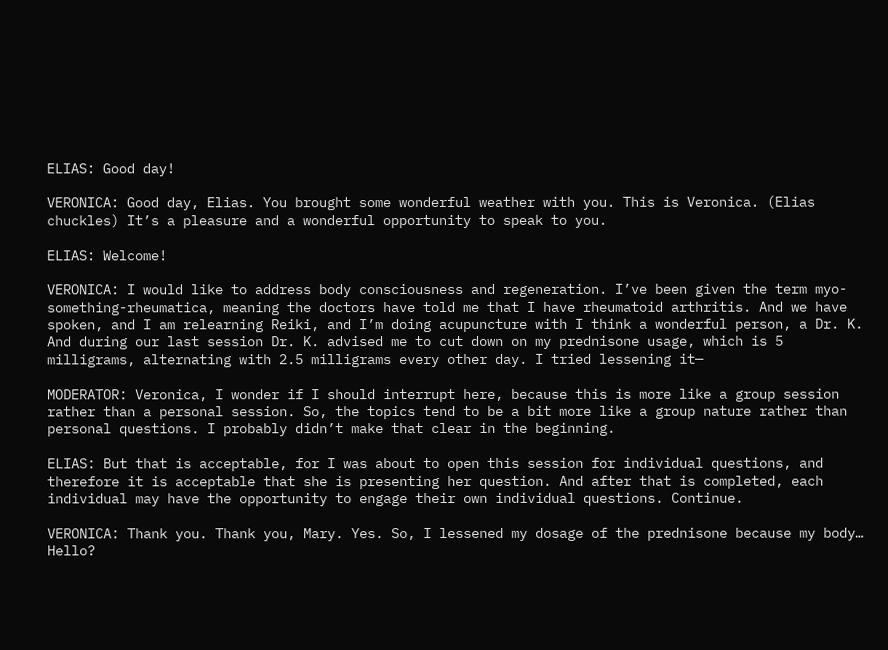ELIAS: Good day!

VERONICA: Good day, Elias. You brought some wonderful weather with you. This is Veronica. (Elias chuckles) It’s a pleasure and a wonderful opportunity to speak to you.

ELIAS: Welcome!

VERONICA: I would like to address body consciousness and regeneration. I’ve been given the term myo-something-rheumatica, meaning the doctors have told me that I have rheumatoid arthritis. And we have spoken, and I am relearning Reiki, and I’m doing acupuncture with I think a wonderful person, a Dr. K. And during our last session Dr. K. advised me to cut down on my prednisone usage, which is 5 milligrams, alternating with 2.5 milligrams every other day. I tried lessening it—

MODERATOR: Veronica, I wonder if I should interrupt here, because this is more like a group session rather than a personal session. So, the topics tend to be a bit more like a group nature rather than personal questions. I probably didn’t make that clear in the beginning.

ELIAS: But that is acceptable, for I was about to open this session for individual questions, and therefore it is acceptable that she is presenting her question. And after that is completed, each individual may have the opportunity to engage their own individual questions. Continue.

VERONICA: Thank you. Thank you, Mary. Yes. So, I lessened my dosage of the prednisone because my body… Hello?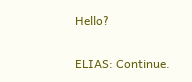Hello?

ELIAS: Continue.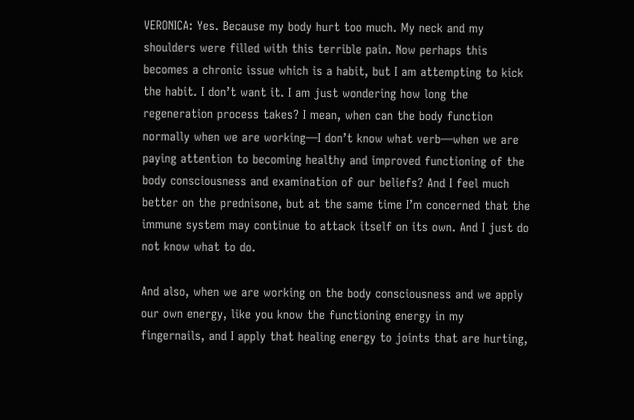VERONICA: Yes. Because my body hurt too much. My neck and my shoulders were filled with this terrible pain. Now perhaps this becomes a chronic issue which is a habit, but I am attempting to kick the habit. I don’t want it. I am just wondering how long the regeneration process takes? I mean, when can the body function normally when we are working—I don’t know what verb—when we are paying attention to becoming healthy and improved functioning of the body consciousness and examination of our beliefs? And I feel much better on the prednisone, but at the same time I’m concerned that the immune system may continue to attack itself on its own. And I just do not know what to do.

And also, when we are working on the body consciousness and we apply our own energy, like you know the functioning energy in my fingernails, and I apply that healing energy to joints that are hurting,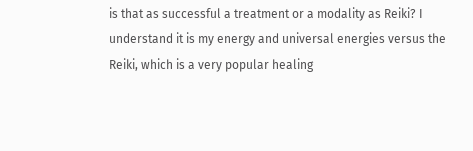is that as successful a treatment or a modality as Reiki? I understand it is my energy and universal energies versus the Reiki, which is a very popular healing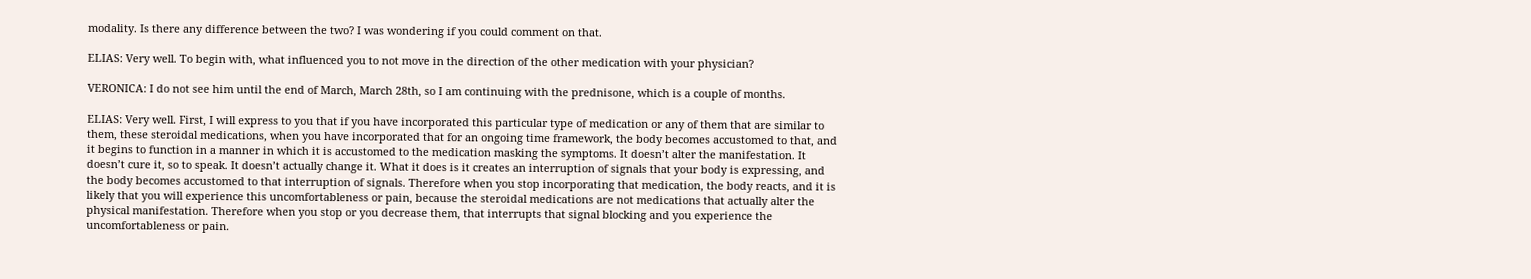modality. Is there any difference between the two? I was wondering if you could comment on that.

ELIAS: Very well. To begin with, what influenced you to not move in the direction of the other medication with your physician?

VERONICA: I do not see him until the end of March, March 28th, so I am continuing with the prednisone, which is a couple of months.

ELIAS: Very well. First, I will express to you that if you have incorporated this particular type of medication or any of them that are similar to them, these steroidal medications, when you have incorporated that for an ongoing time framework, the body becomes accustomed to that, and it begins to function in a manner in which it is accustomed to the medication masking the symptoms. It doesn’t alter the manifestation. It doesn’t cure it, so to speak. It doesn’t actually change it. What it does is it creates an interruption of signals that your body is expressing, and the body becomes accustomed to that interruption of signals. Therefore when you stop incorporating that medication, the body reacts, and it is likely that you will experience this uncomfortableness or pain, because the steroidal medications are not medications that actually alter the physical manifestation. Therefore when you stop or you decrease them, that interrupts that signal blocking and you experience the uncomfortableness or pain.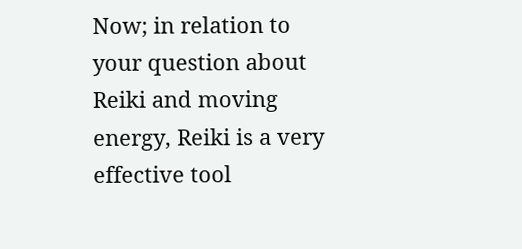Now; in relation to your question about Reiki and moving energy, Reiki is a very effective tool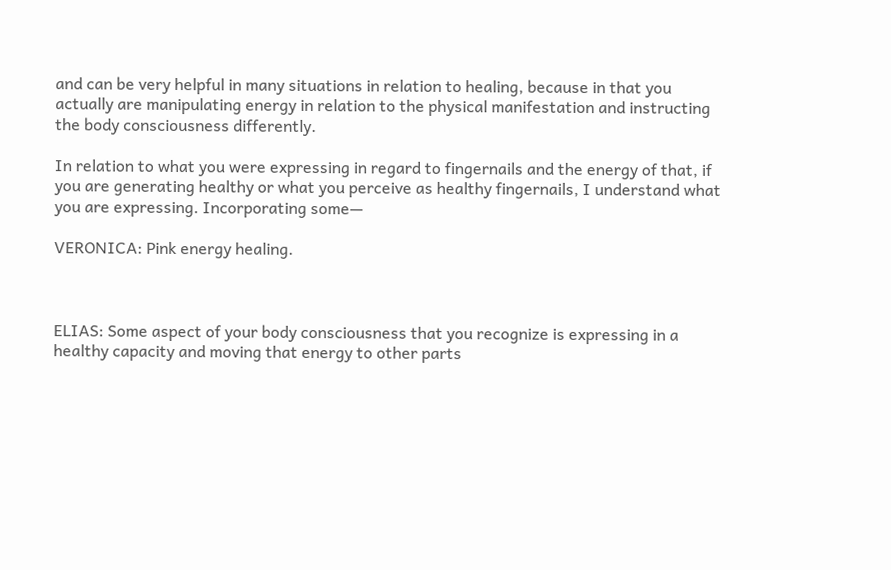and can be very helpful in many situations in relation to healing, because in that you actually are manipulating energy in relation to the physical manifestation and instructing the body consciousness differently.

In relation to what you were expressing in regard to fingernails and the energy of that, if you are generating healthy or what you perceive as healthy fingernails, I understand what you are expressing. Incorporating some—

VERONICA: Pink energy healing.



ELIAS: Some aspect of your body consciousness that you recognize is expressing in a healthy capacity and moving that energy to other parts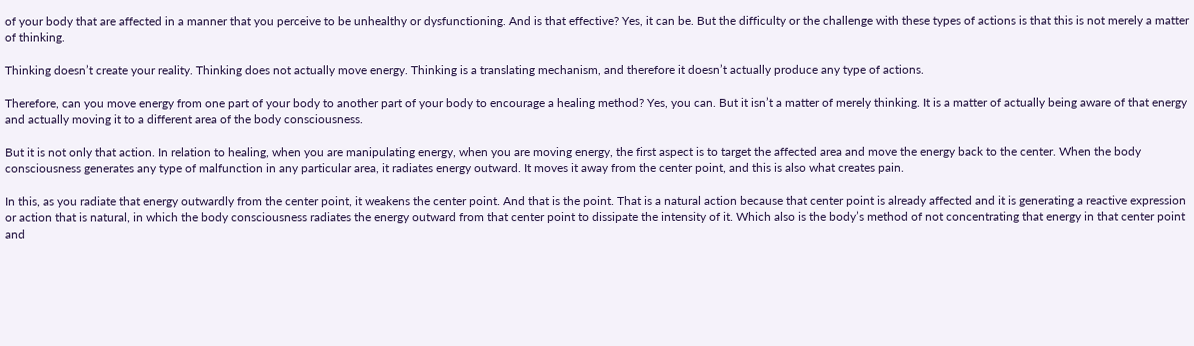of your body that are affected in a manner that you perceive to be unhealthy or dysfunctioning. And is that effective? Yes, it can be. But the difficulty or the challenge with these types of actions is that this is not merely a matter of thinking.

Thinking doesn’t create your reality. Thinking does not actually move energy. Thinking is a translating mechanism, and therefore it doesn’t actually produce any type of actions.

Therefore, can you move energy from one part of your body to another part of your body to encourage a healing method? Yes, you can. But it isn’t a matter of merely thinking. It is a matter of actually being aware of that energy and actually moving it to a different area of the body consciousness.

But it is not only that action. In relation to healing, when you are manipulating energy, when you are moving energy, the first aspect is to target the affected area and move the energy back to the center. When the body consciousness generates any type of malfunction in any particular area, it radiates energy outward. It moves it away from the center point, and this is also what creates pain.

In this, as you radiate that energy outwardly from the center point, it weakens the center point. And that is the point. That is a natural action because that center point is already affected and it is generating a reactive expression or action that is natural, in which the body consciousness radiates the energy outward from that center point to dissipate the intensity of it. Which also is the body’s method of not concentrating that energy in that center point and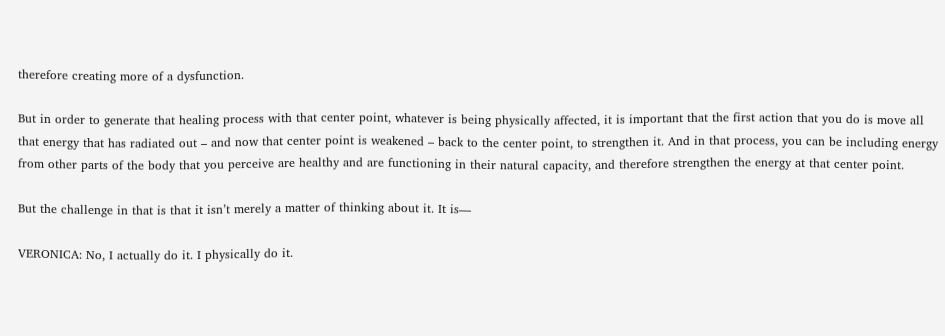therefore creating more of a dysfunction.

But in order to generate that healing process with that center point, whatever is being physically affected, it is important that the first action that you do is move all that energy that has radiated out – and now that center point is weakened – back to the center point, to strengthen it. And in that process, you can be including energy from other parts of the body that you perceive are healthy and are functioning in their natural capacity, and therefore strengthen the energy at that center point.

But the challenge in that is that it isn’t merely a matter of thinking about it. It is—

VERONICA: No, I actually do it. I physically do it.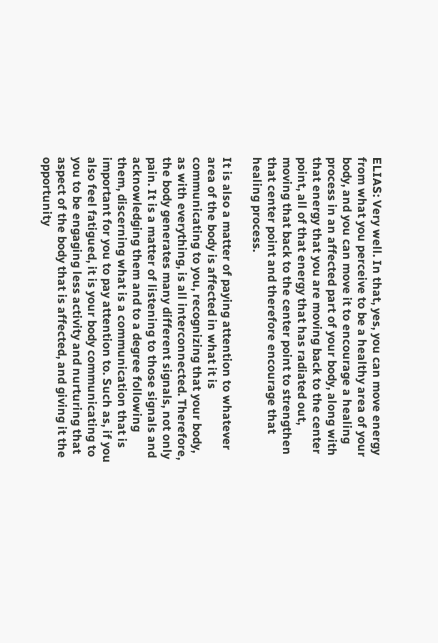ELIAS: Very well. In that, yes, you can move energy from what you perceive to be a healthy area of your body, and you can move it to encourage a healing process in an affected part of your body, along with that energy that you are moving back to the center point, all of that energy that has radiated out, moving that back to the center point to strengthen that center point and therefore encourage that healing process.

It is also a matter of paying attention to whatever area of the body is affected in what it is communicating to you, recognizing that your body, as with everything, is all interconnected. Therefore, the body generates many different signals, not only pain. It is a matter of listening to those signals and acknowledging them and to a degree following them, discerning what is a communication that is important for you to pay attention to. Such as, if you also feel fatigued, it is your body communicating to you to be engaging less activity and nurturing that aspect of the body that is affected, and giving it the opportunity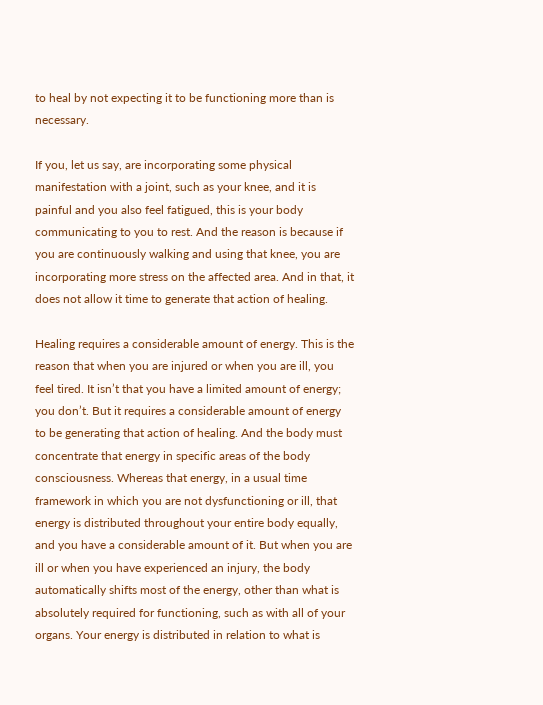to heal by not expecting it to be functioning more than is necessary.

If you, let us say, are incorporating some physical manifestation with a joint, such as your knee, and it is painful and you also feel fatigued, this is your body communicating to you to rest. And the reason is because if you are continuously walking and using that knee, you are incorporating more stress on the affected area. And in that, it does not allow it time to generate that action of healing.

Healing requires a considerable amount of energy. This is the reason that when you are injured or when you are ill, you feel tired. It isn’t that you have a limited amount of energy; you don’t. But it requires a considerable amount of energy to be generating that action of healing. And the body must concentrate that energy in specific areas of the body consciousness. Whereas that energy, in a usual time framework in which you are not dysfunctioning or ill, that energy is distributed throughout your entire body equally, and you have a considerable amount of it. But when you are ill or when you have experienced an injury, the body automatically shifts most of the energy, other than what is absolutely required for functioning, such as with all of your organs. Your energy is distributed in relation to what is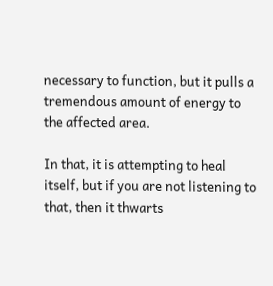necessary to function, but it pulls a tremendous amount of energy to the affected area.

In that, it is attempting to heal itself, but if you are not listening to that, then it thwarts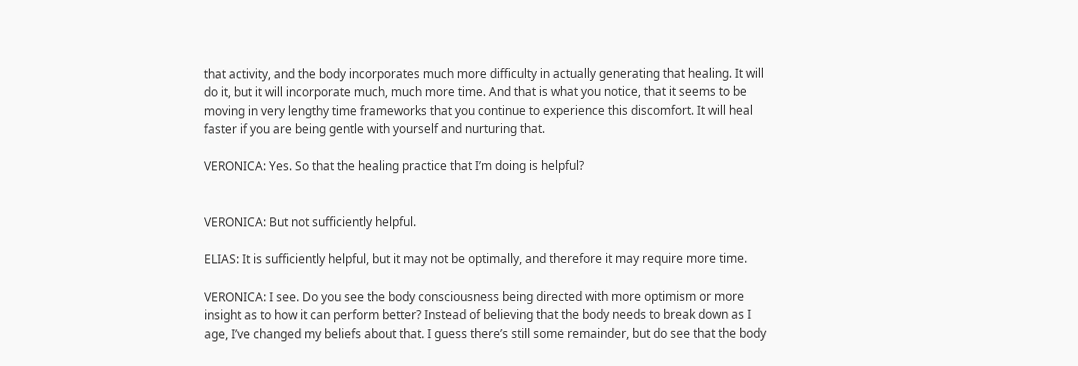that activity, and the body incorporates much more difficulty in actually generating that healing. It will do it, but it will incorporate much, much more time. And that is what you notice, that it seems to be moving in very lengthy time frameworks that you continue to experience this discomfort. It will heal faster if you are being gentle with yourself and nurturing that.

VERONICA: Yes. So that the healing practice that I’m doing is helpful?


VERONICA: But not sufficiently helpful.

ELIAS: It is sufficiently helpful, but it may not be optimally, and therefore it may require more time.

VERONICA: I see. Do you see the body consciousness being directed with more optimism or more insight as to how it can perform better? Instead of believing that the body needs to break down as I age, I’ve changed my beliefs about that. I guess there’s still some remainder, but do see that the body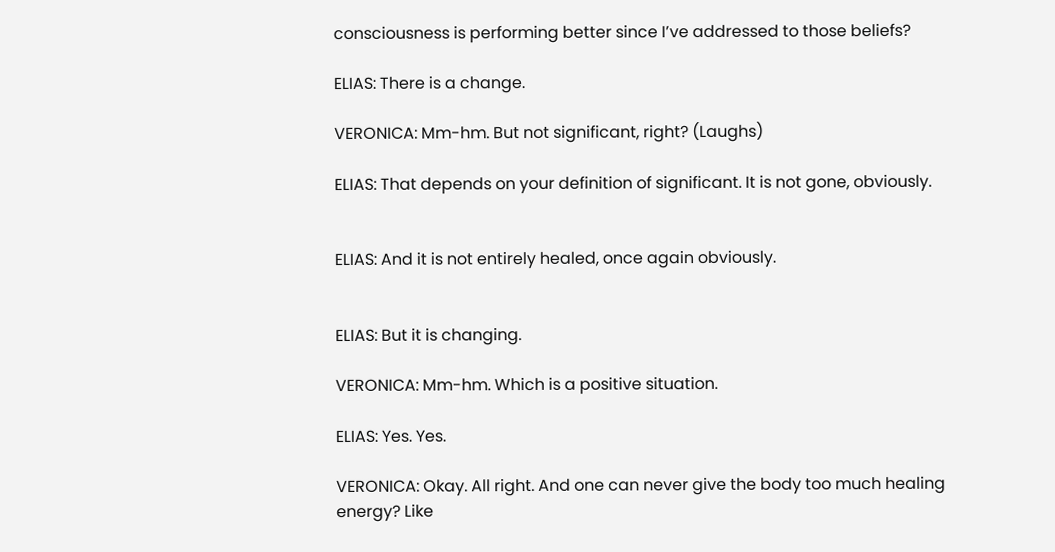consciousness is performing better since I’ve addressed to those beliefs?

ELIAS: There is a change.

VERONICA: Mm-hm. But not significant, right? (Laughs)

ELIAS: That depends on your definition of significant. It is not gone, obviously.


ELIAS: And it is not entirely healed, once again obviously.


ELIAS: But it is changing.

VERONICA: Mm-hm. Which is a positive situation.

ELIAS: Yes. Yes.

VERONICA: Okay. All right. And one can never give the body too much healing energy? Like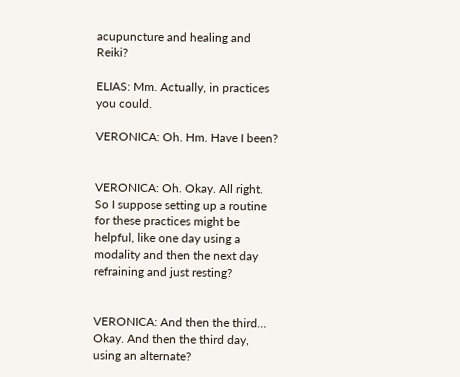acupuncture and healing and Reiki?

ELIAS: Mm. Actually, in practices you could.

VERONICA: Oh. Hm. Have I been?


VERONICA: Oh. Okay. All right. So I suppose setting up a routine for these practices might be helpful, like one day using a modality and then the next day refraining and just resting?


VERONICA: And then the third… Okay. And then the third day, using an alternate?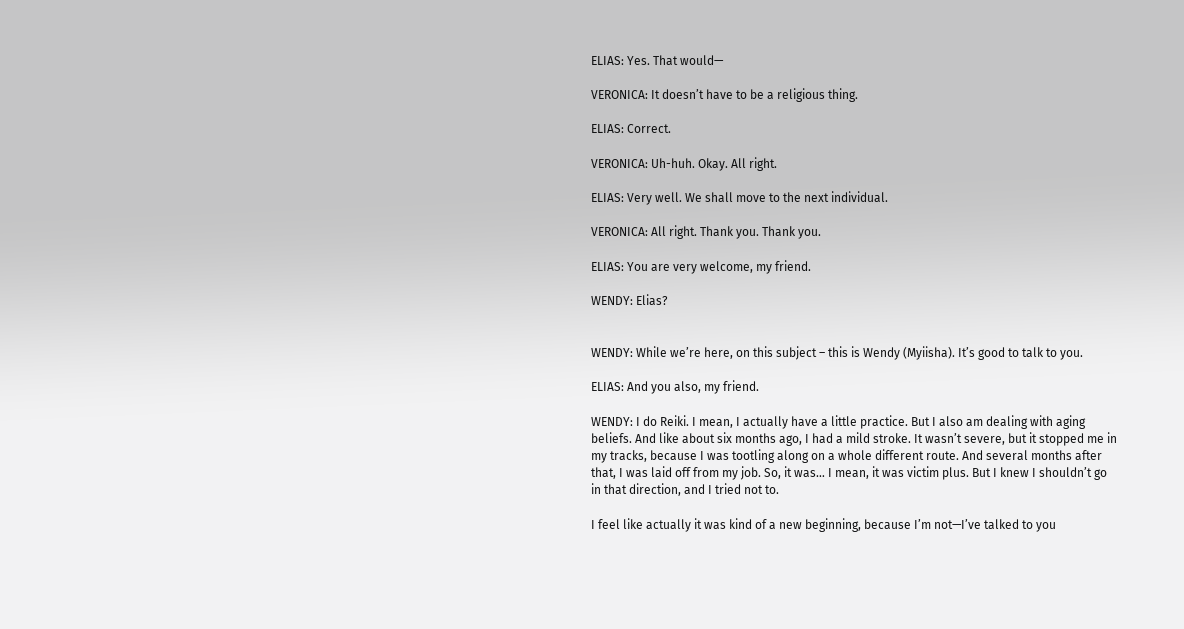ELIAS: Yes. That would—

VERONICA: It doesn’t have to be a religious thing.

ELIAS: Correct.

VERONICA: Uh-huh. Okay. All right.

ELIAS: Very well. We shall move to the next individual.

VERONICA: All right. Thank you. Thank you.

ELIAS: You are very welcome, my friend.

WENDY: Elias?


WENDY: While we’re here, on this subject – this is Wendy (Myiisha). It’s good to talk to you.

ELIAS: And you also, my friend.

WENDY: I do Reiki. I mean, I actually have a little practice. But I also am dealing with aging beliefs. And like about six months ago, I had a mild stroke. It wasn’t severe, but it stopped me in my tracks, because I was tootling along on a whole different route. And several months after that, I was laid off from my job. So, it was… I mean, it was victim plus. But I knew I shouldn’t go in that direction, and I tried not to.

I feel like actually it was kind of a new beginning, because I’m not—I’ve talked to you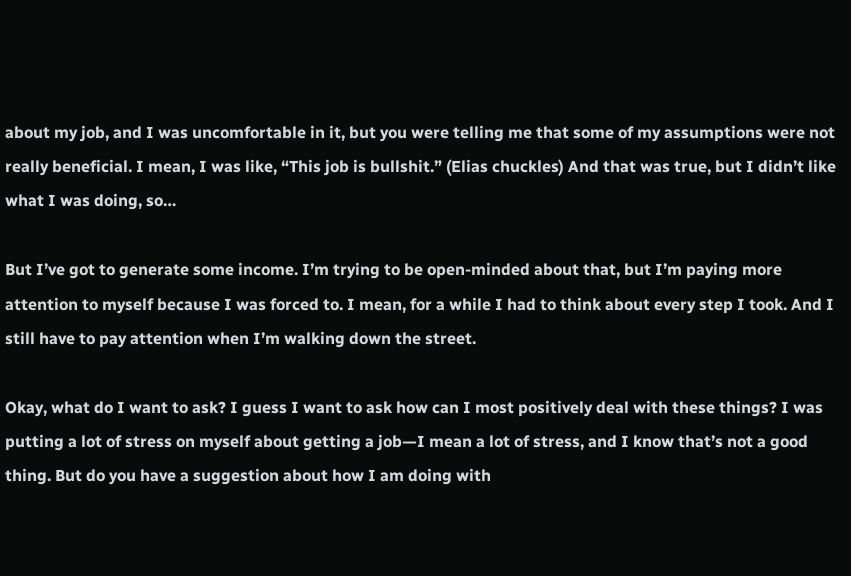about my job, and I was uncomfortable in it, but you were telling me that some of my assumptions were not really beneficial. I mean, I was like, “This job is bullshit.” (Elias chuckles) And that was true, but I didn’t like what I was doing, so…

But I’ve got to generate some income. I’m trying to be open-minded about that, but I’m paying more attention to myself because I was forced to. I mean, for a while I had to think about every step I took. And I still have to pay attention when I’m walking down the street.

Okay, what do I want to ask? I guess I want to ask how can I most positively deal with these things? I was putting a lot of stress on myself about getting a job—I mean a lot of stress, and I know that’s not a good thing. But do you have a suggestion about how I am doing with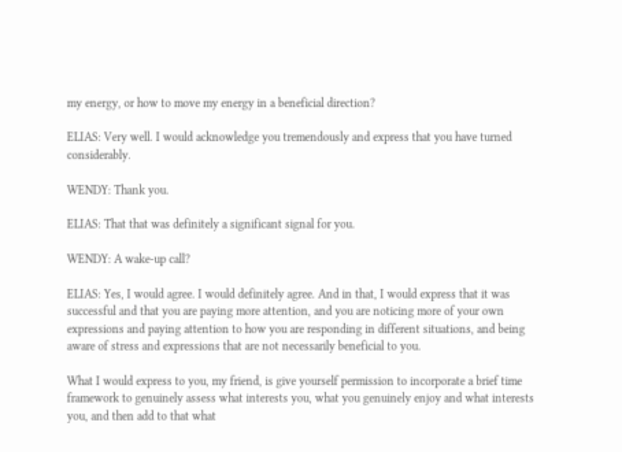my energy, or how to move my energy in a beneficial direction?

ELIAS: Very well. I would acknowledge you tremendously and express that you have turned considerably.

WENDY: Thank you.

ELIAS: That that was definitely a significant signal for you.

WENDY: A wake-up call?

ELIAS: Yes, I would agree. I would definitely agree. And in that, I would express that it was successful and that you are paying more attention, and you are noticing more of your own expressions and paying attention to how you are responding in different situations, and being aware of stress and expressions that are not necessarily beneficial to you.

What I would express to you, my friend, is give yourself permission to incorporate a brief time framework to genuinely assess what interests you, what you genuinely enjoy and what interests you, and then add to that what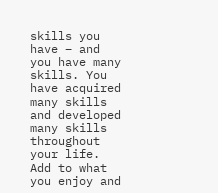skills you have – and you have many skills. You have acquired many skills and developed many skills throughout your life. Add to what you enjoy and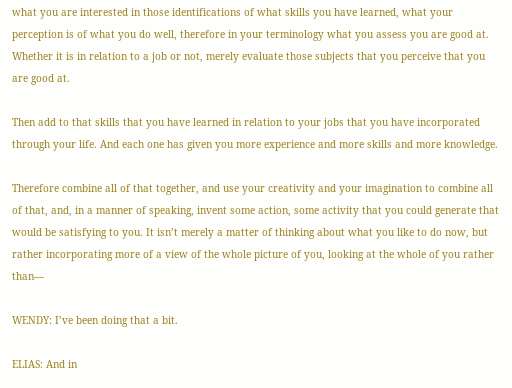what you are interested in those identifications of what skills you have learned, what your perception is of what you do well, therefore in your terminology what you assess you are good at. Whether it is in relation to a job or not, merely evaluate those subjects that you perceive that you are good at.

Then add to that skills that you have learned in relation to your jobs that you have incorporated through your life. And each one has given you more experience and more skills and more knowledge.

Therefore combine all of that together, and use your creativity and your imagination to combine all of that, and, in a manner of speaking, invent some action, some activity that you could generate that would be satisfying to you. It isn’t merely a matter of thinking about what you like to do now, but rather incorporating more of a view of the whole picture of you, looking at the whole of you rather than—

WENDY: I’ve been doing that a bit.

ELIAS: And in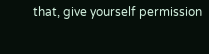that, give yourself permission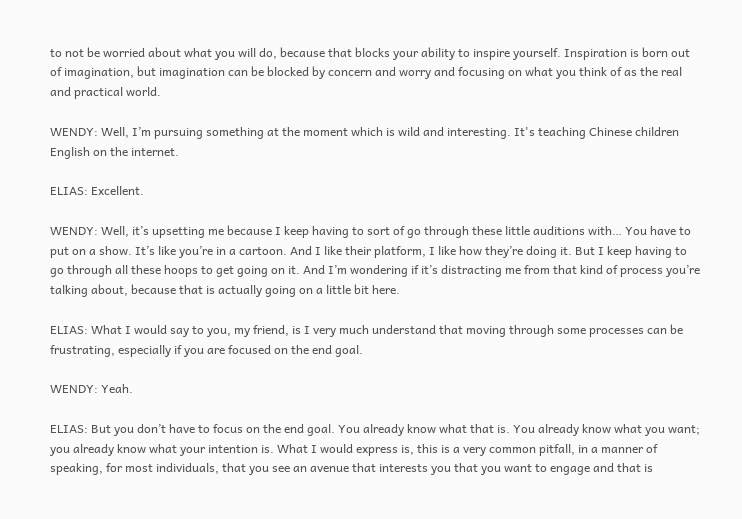to not be worried about what you will do, because that blocks your ability to inspire yourself. Inspiration is born out of imagination, but imagination can be blocked by concern and worry and focusing on what you think of as the real and practical world.

WENDY: Well, I’m pursuing something at the moment which is wild and interesting. It's teaching Chinese children English on the internet.

ELIAS: Excellent.

WENDY: Well, it’s upsetting me because I keep having to sort of go through these little auditions with… You have to put on a show. It’s like you’re in a cartoon. And I like their platform, I like how they’re doing it. But I keep having to go through all these hoops to get going on it. And I’m wondering if it’s distracting me from that kind of process you’re talking about, because that is actually going on a little bit here.

ELIAS: What I would say to you, my friend, is I very much understand that moving through some processes can be frustrating, especially if you are focused on the end goal.

WENDY: Yeah.

ELIAS: But you don’t have to focus on the end goal. You already know what that is. You already know what you want; you already know what your intention is. What I would express is, this is a very common pitfall, in a manner of speaking, for most individuals, that you see an avenue that interests you that you want to engage and that is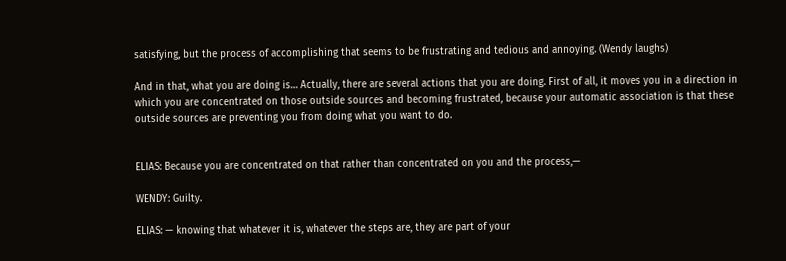satisfying, but the process of accomplishing that seems to be frustrating and tedious and annoying. (Wendy laughs)

And in that, what you are doing is… Actually, there are several actions that you are doing. First of all, it moves you in a direction in which you are concentrated on those outside sources and becoming frustrated, because your automatic association is that these outside sources are preventing you from doing what you want to do.


ELIAS: Because you are concentrated on that rather than concentrated on you and the process,—

WENDY: Guilty.

ELIAS: — knowing that whatever it is, whatever the steps are, they are part of your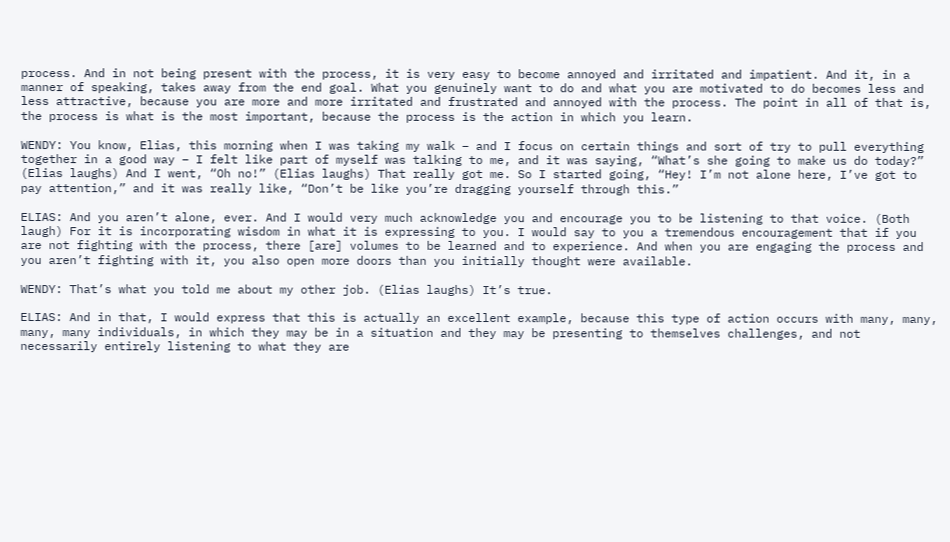process. And in not being present with the process, it is very easy to become annoyed and irritated and impatient. And it, in a manner of speaking, takes away from the end goal. What you genuinely want to do and what you are motivated to do becomes less and less attractive, because you are more and more irritated and frustrated and annoyed with the process. The point in all of that is, the process is what is the most important, because the process is the action in which you learn.

WENDY: You know, Elias, this morning when I was taking my walk – and I focus on certain things and sort of try to pull everything together in a good way – I felt like part of myself was talking to me, and it was saying, “What’s she going to make us do today?” (Elias laughs) And I went, “Oh no!” (Elias laughs) That really got me. So I started going, “Hey! I’m not alone here, I’ve got to pay attention,” and it was really like, “Don’t be like you’re dragging yourself through this.”

ELIAS: And you aren’t alone, ever. And I would very much acknowledge you and encourage you to be listening to that voice. (Both laugh) For it is incorporating wisdom in what it is expressing to you. I would say to you a tremendous encouragement that if you are not fighting with the process, there [are] volumes to be learned and to experience. And when you are engaging the process and you aren’t fighting with it, you also open more doors than you initially thought were available.

WENDY: That’s what you told me about my other job. (Elias laughs) It’s true.

ELIAS: And in that, I would express that this is actually an excellent example, because this type of action occurs with many, many, many, many individuals, in which they may be in a situation and they may be presenting to themselves challenges, and not necessarily entirely listening to what they are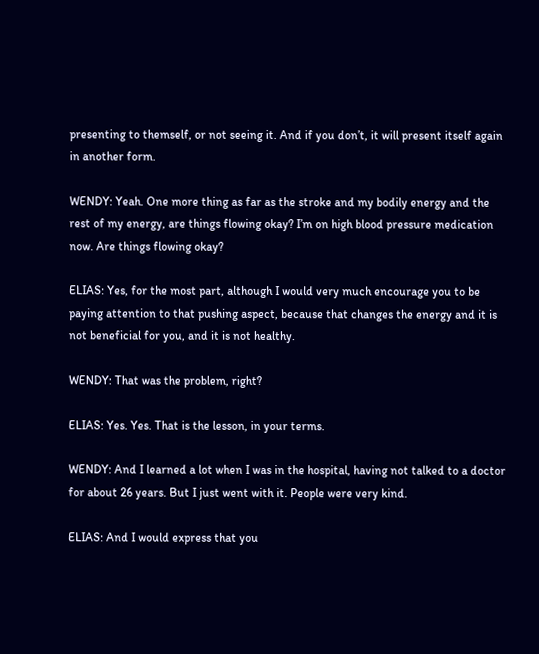presenting to themself, or not seeing it. And if you don’t, it will present itself again in another form.

WENDY: Yeah. One more thing as far as the stroke and my bodily energy and the rest of my energy, are things flowing okay? I’m on high blood pressure medication now. Are things flowing okay?

ELIAS: Yes, for the most part, although I would very much encourage you to be paying attention to that pushing aspect, because that changes the energy and it is not beneficial for you, and it is not healthy.

WENDY: That was the problem, right?

ELIAS: Yes. Yes. That is the lesson, in your terms.

WENDY: And I learned a lot when I was in the hospital, having not talked to a doctor for about 26 years. But I just went with it. People were very kind.

ELIAS: And I would express that you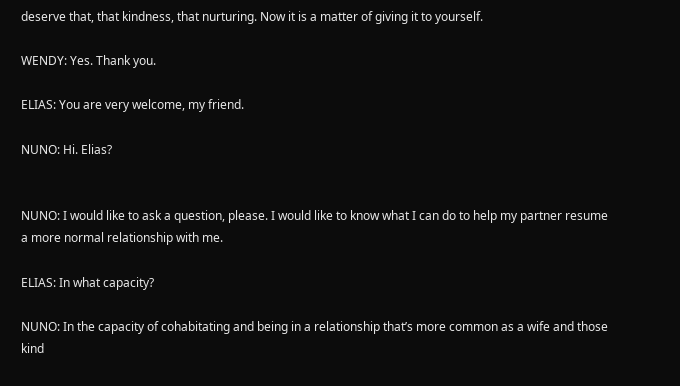deserve that, that kindness, that nurturing. Now it is a matter of giving it to yourself.

WENDY: Yes. Thank you.

ELIAS: You are very welcome, my friend.

NUNO: Hi. Elias?


NUNO: I would like to ask a question, please. I would like to know what I can do to help my partner resume a more normal relationship with me.

ELIAS: In what capacity?

NUNO: In the capacity of cohabitating and being in a relationship that’s more common as a wife and those kind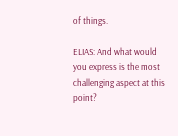of things.

ELIAS: And what would you express is the most challenging aspect at this point?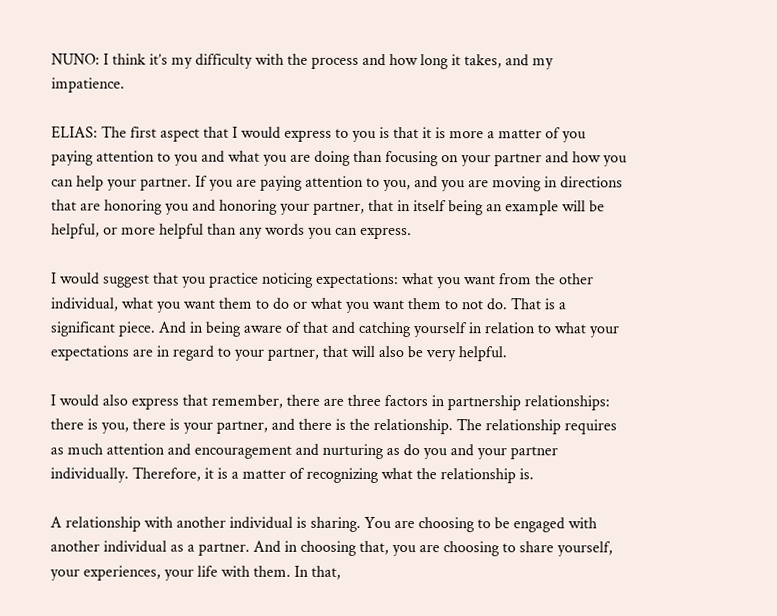NUNO: I think it’s my difficulty with the process and how long it takes, and my impatience.

ELIAS: The first aspect that I would express to you is that it is more a matter of you paying attention to you and what you are doing than focusing on your partner and how you can help your partner. If you are paying attention to you, and you are moving in directions that are honoring you and honoring your partner, that in itself being an example will be helpful, or more helpful than any words you can express.

I would suggest that you practice noticing expectations: what you want from the other individual, what you want them to do or what you want them to not do. That is a significant piece. And in being aware of that and catching yourself in relation to what your expectations are in regard to your partner, that will also be very helpful.

I would also express that remember, there are three factors in partnership relationships: there is you, there is your partner, and there is the relationship. The relationship requires as much attention and encouragement and nurturing as do you and your partner individually. Therefore, it is a matter of recognizing what the relationship is.

A relationship with another individual is sharing. You are choosing to be engaged with another individual as a partner. And in choosing that, you are choosing to share yourself, your experiences, your life with them. In that,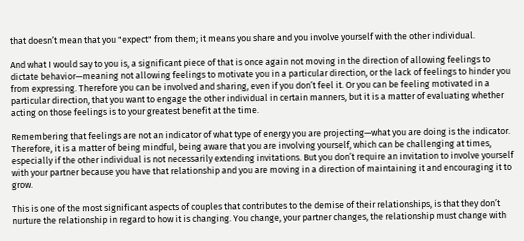that doesn’t mean that you "expect" from them; it means you share and you involve yourself with the other individual.

And what I would say to you is, a significant piece of that is once again not moving in the direction of allowing feelings to dictate behavior—meaning not allowing feelings to motivate you in a particular direction, or the lack of feelings to hinder you from expressing. Therefore you can be involved and sharing, even if you don’t feel it. Or you can be feeling motivated in a particular direction, that you want to engage the other individual in certain manners, but it is a matter of evaluating whether acting on those feelings is to your greatest benefit at the time.

Remembering that feelings are not an indicator of what type of energy you are projecting—what you are doing is the indicator. Therefore, it is a matter of being mindful, being aware that you are involving yourself, which can be challenging at times, especially if the other individual is not necessarily extending invitations. But you don’t require an invitation to involve yourself with your partner because you have that relationship and you are moving in a direction of maintaining it and encouraging it to grow.

This is one of the most significant aspects of couples that contributes to the demise of their relationships, is that they don’t nurture the relationship in regard to how it is changing. You change, your partner changes, the relationship must change with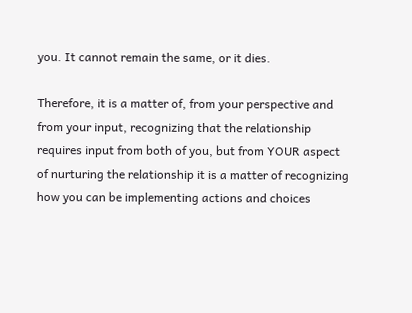you. It cannot remain the same, or it dies.

Therefore, it is a matter of, from your perspective and from your input, recognizing that the relationship requires input from both of you, but from YOUR aspect of nurturing the relationship it is a matter of recognizing how you can be implementing actions and choices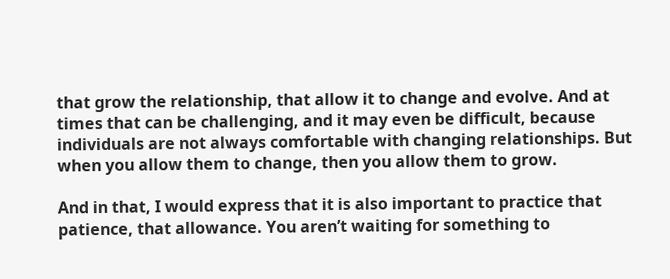that grow the relationship, that allow it to change and evolve. And at times that can be challenging, and it may even be difficult, because individuals are not always comfortable with changing relationships. But when you allow them to change, then you allow them to grow.

And in that, I would express that it is also important to practice that patience, that allowance. You aren’t waiting for something to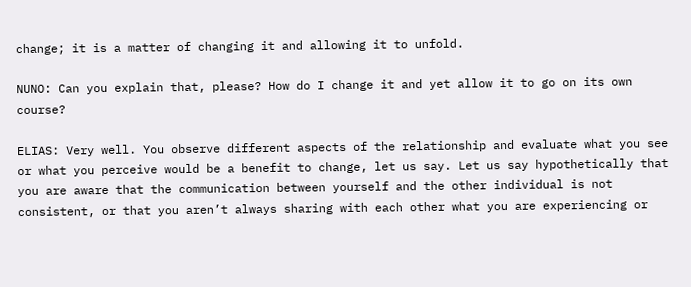change; it is a matter of changing it and allowing it to unfold.

NUNO: Can you explain that, please? How do I change it and yet allow it to go on its own course?

ELIAS: Very well. You observe different aspects of the relationship and evaluate what you see or what you perceive would be a benefit to change, let us say. Let us say hypothetically that you are aware that the communication between yourself and the other individual is not consistent, or that you aren’t always sharing with each other what you are experiencing or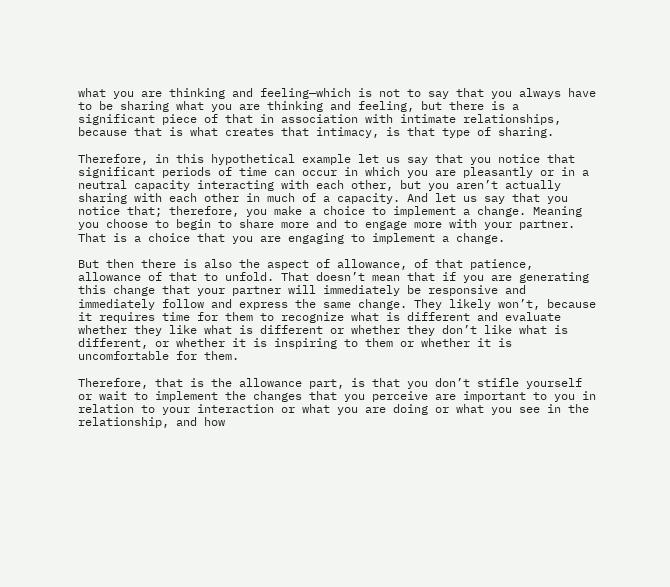what you are thinking and feeling—which is not to say that you always have to be sharing what you are thinking and feeling, but there is a significant piece of that in association with intimate relationships, because that is what creates that intimacy, is that type of sharing.

Therefore, in this hypothetical example let us say that you notice that significant periods of time can occur in which you are pleasantly or in a neutral capacity interacting with each other, but you aren’t actually sharing with each other in much of a capacity. And let us say that you notice that; therefore, you make a choice to implement a change. Meaning you choose to begin to share more and to engage more with your partner. That is a choice that you are engaging to implement a change.

But then there is also the aspect of allowance, of that patience, allowance of that to unfold. That doesn’t mean that if you are generating this change that your partner will immediately be responsive and immediately follow and express the same change. They likely won’t, because it requires time for them to recognize what is different and evaluate whether they like what is different or whether they don’t like what is different, or whether it is inspiring to them or whether it is uncomfortable for them.

Therefore, that is the allowance part, is that you don’t stifle yourself or wait to implement the changes that you perceive are important to you in relation to your interaction or what you are doing or what you see in the relationship, and how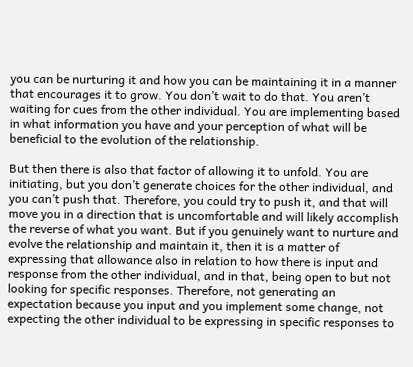you can be nurturing it and how you can be maintaining it in a manner that encourages it to grow. You don’t wait to do that. You aren’t waiting for cues from the other individual. You are implementing based in what information you have and your perception of what will be beneficial to the evolution of the relationship.

But then there is also that factor of allowing it to unfold. You are initiating, but you don’t generate choices for the other individual, and you can’t push that. Therefore, you could try to push it, and that will move you in a direction that is uncomfortable and will likely accomplish the reverse of what you want. But if you genuinely want to nurture and evolve the relationship and maintain it, then it is a matter of expressing that allowance also in relation to how there is input and response from the other individual, and in that, being open to but not looking for specific responses. Therefore, not generating an expectation because you input and you implement some change, not expecting the other individual to be expressing in specific responses to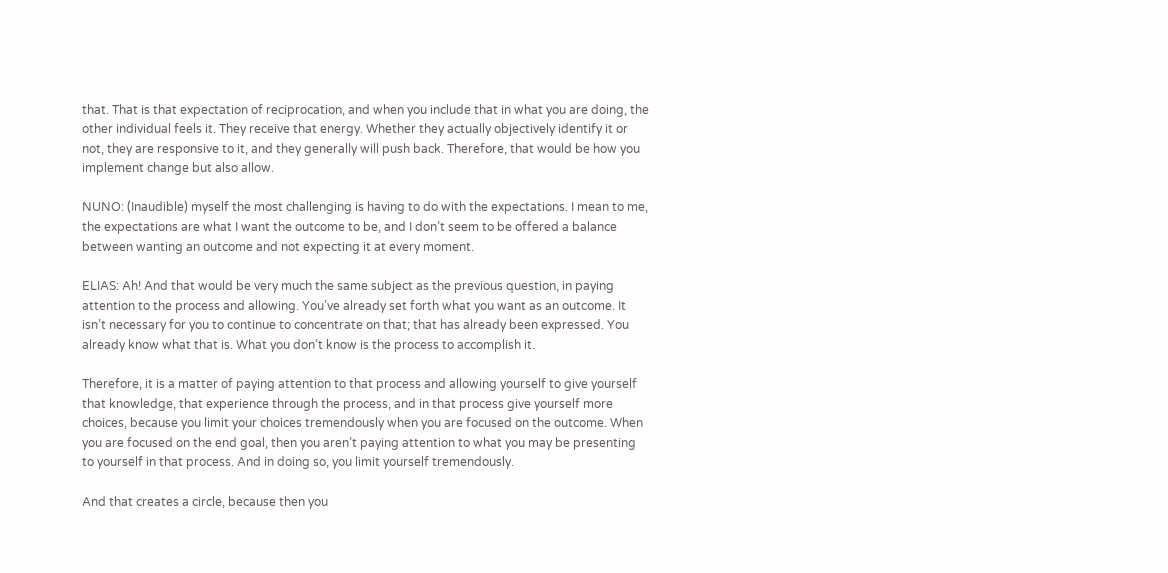that. That is that expectation of reciprocation, and when you include that in what you are doing, the other individual feels it. They receive that energy. Whether they actually objectively identify it or not, they are responsive to it, and they generally will push back. Therefore, that would be how you implement change but also allow.

NUNO: (Inaudible) myself the most challenging is having to do with the expectations. I mean to me, the expectations are what I want the outcome to be, and I don’t seem to be offered a balance between wanting an outcome and not expecting it at every moment.

ELIAS: Ah! And that would be very much the same subject as the previous question, in paying attention to the process and allowing. You’ve already set forth what you want as an outcome. It isn’t necessary for you to continue to concentrate on that; that has already been expressed. You already know what that is. What you don’t know is the process to accomplish it.

Therefore, it is a matter of paying attention to that process and allowing yourself to give yourself that knowledge, that experience through the process, and in that process give yourself more choices, because you limit your choices tremendously when you are focused on the outcome. When you are focused on the end goal, then you aren’t paying attention to what you may be presenting to yourself in that process. And in doing so, you limit yourself tremendously.

And that creates a circle, because then you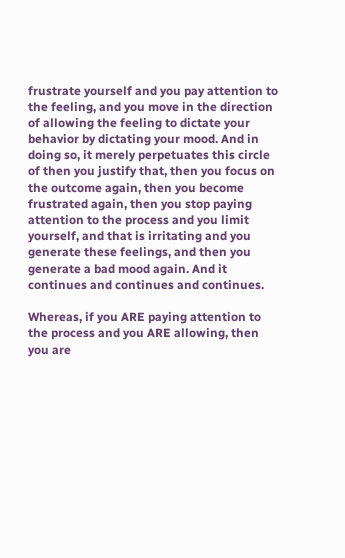frustrate yourself and you pay attention to the feeling, and you move in the direction of allowing the feeling to dictate your behavior by dictating your mood. And in doing so, it merely perpetuates this circle of then you justify that, then you focus on the outcome again, then you become frustrated again, then you stop paying attention to the process and you limit yourself, and that is irritating and you generate these feelings, and then you generate a bad mood again. And it continues and continues and continues.

Whereas, if you ARE paying attention to the process and you ARE allowing, then you are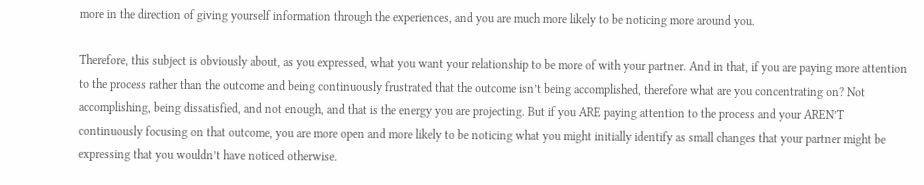more in the direction of giving yourself information through the experiences, and you are much more likely to be noticing more around you.

Therefore, this subject is obviously about, as you expressed, what you want your relationship to be more of with your partner. And in that, if you are paying more attention to the process rather than the outcome and being continuously frustrated that the outcome isn’t being accomplished, therefore what are you concentrating on? Not accomplishing, being dissatisfied, and not enough, and that is the energy you are projecting. But if you ARE paying attention to the process and your AREN’T continuously focusing on that outcome, you are more open and more likely to be noticing what you might initially identify as small changes that your partner might be expressing that you wouldn’t have noticed otherwise.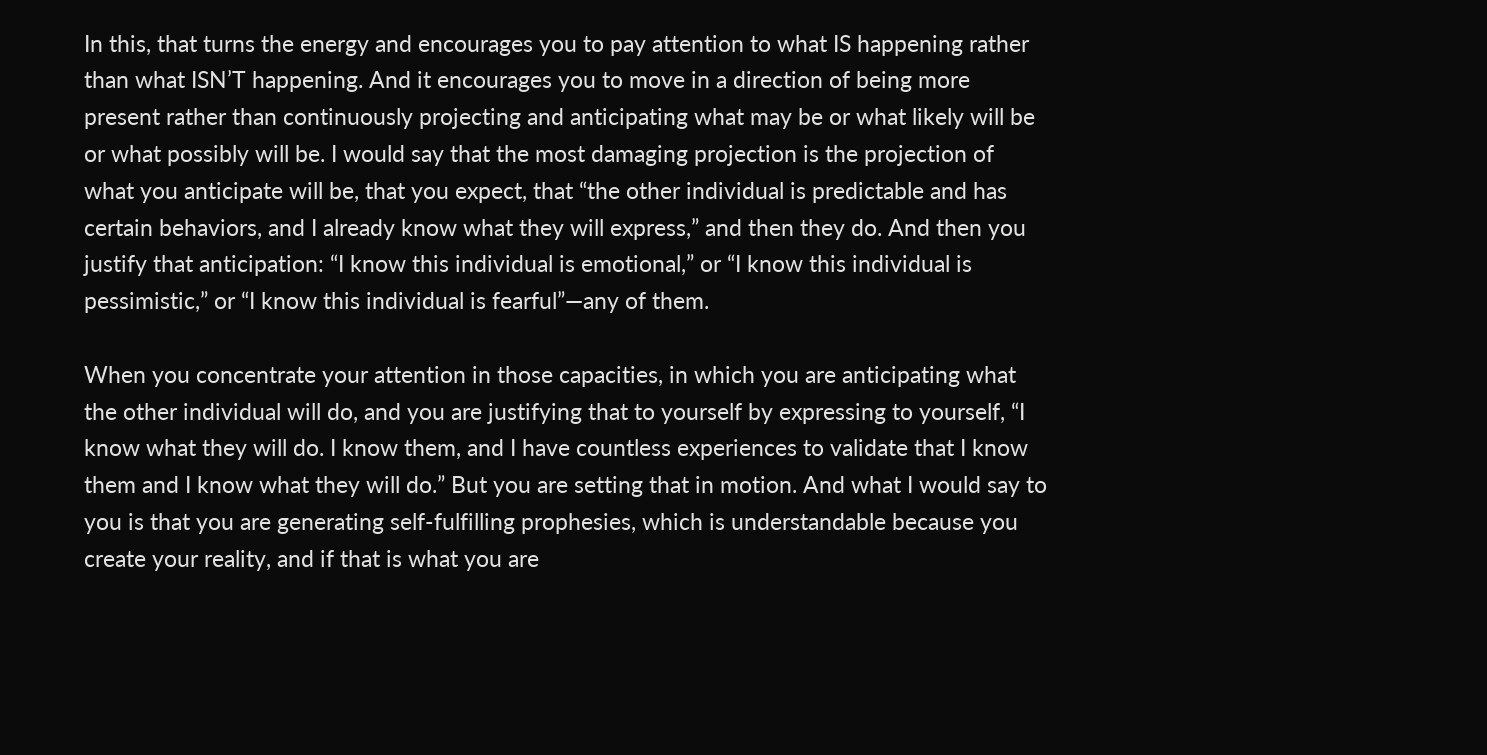In this, that turns the energy and encourages you to pay attention to what IS happening rather than what ISN’T happening. And it encourages you to move in a direction of being more present rather than continuously projecting and anticipating what may be or what likely will be or what possibly will be. I would say that the most damaging projection is the projection of what you anticipate will be, that you expect, that “the other individual is predictable and has certain behaviors, and I already know what they will express,” and then they do. And then you justify that anticipation: “I know this individual is emotional,” or “I know this individual is pessimistic,” or “I know this individual is fearful”—any of them.

When you concentrate your attention in those capacities, in which you are anticipating what the other individual will do, and you are justifying that to yourself by expressing to yourself, “I know what they will do. I know them, and I have countless experiences to validate that I know them and I know what they will do.” But you are setting that in motion. And what I would say to you is that you are generating self-fulfilling prophesies, which is understandable because you create your reality, and if that is what you are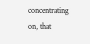concentrating on, that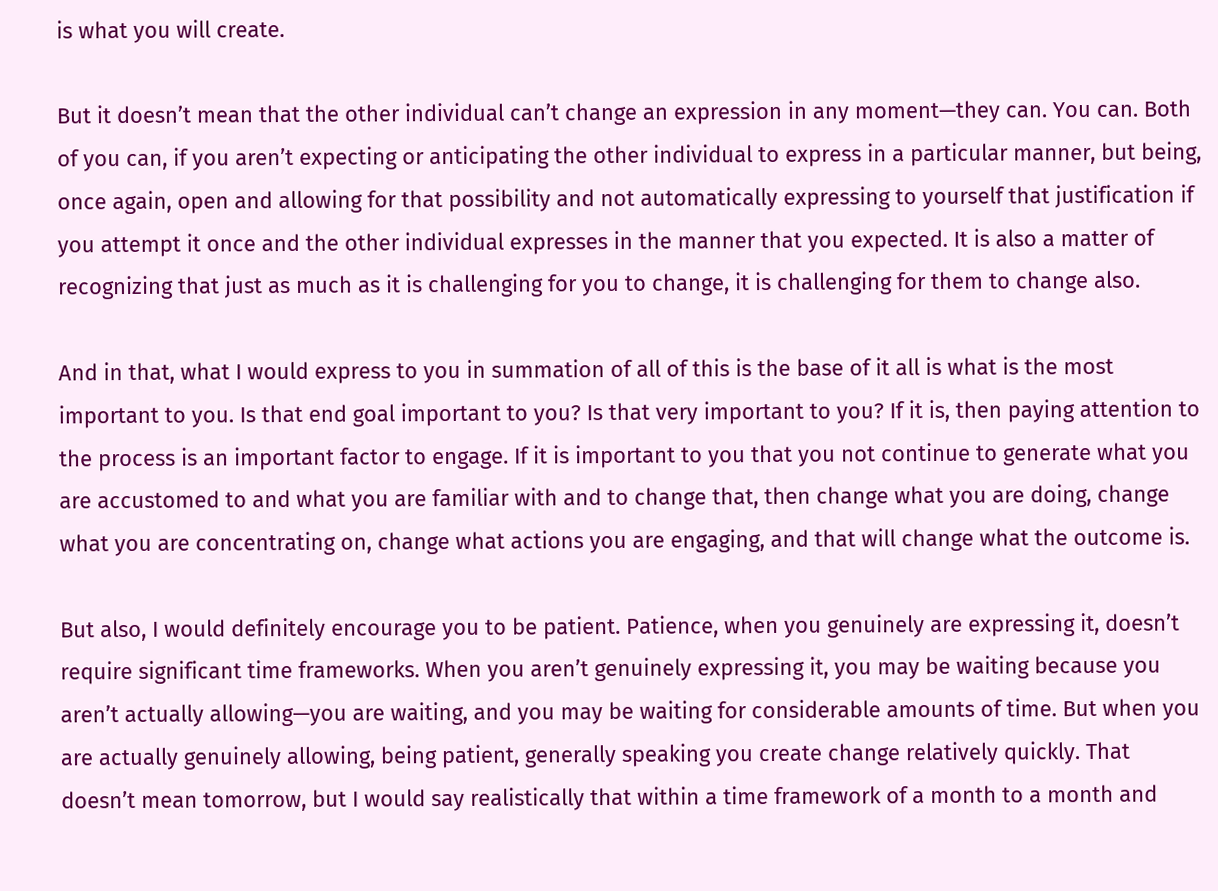is what you will create.

But it doesn’t mean that the other individual can’t change an expression in any moment—they can. You can. Both of you can, if you aren’t expecting or anticipating the other individual to express in a particular manner, but being, once again, open and allowing for that possibility and not automatically expressing to yourself that justification if you attempt it once and the other individual expresses in the manner that you expected. It is also a matter of recognizing that just as much as it is challenging for you to change, it is challenging for them to change also.

And in that, what I would express to you in summation of all of this is the base of it all is what is the most important to you. Is that end goal important to you? Is that very important to you? If it is, then paying attention to the process is an important factor to engage. If it is important to you that you not continue to generate what you are accustomed to and what you are familiar with and to change that, then change what you are doing, change what you are concentrating on, change what actions you are engaging, and that will change what the outcome is.

But also, I would definitely encourage you to be patient. Patience, when you genuinely are expressing it, doesn’t require significant time frameworks. When you aren’t genuinely expressing it, you may be waiting because you aren’t actually allowing—you are waiting, and you may be waiting for considerable amounts of time. But when you are actually genuinely allowing, being patient, generally speaking you create change relatively quickly. That doesn’t mean tomorrow, but I would say realistically that within a time framework of a month to a month and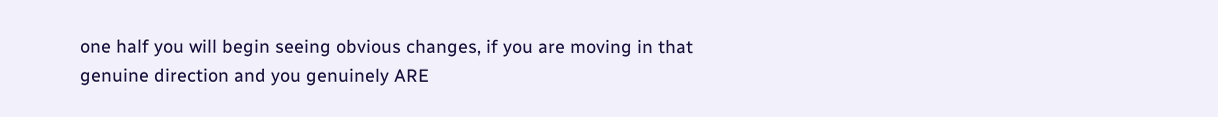one half you will begin seeing obvious changes, if you are moving in that genuine direction and you genuinely ARE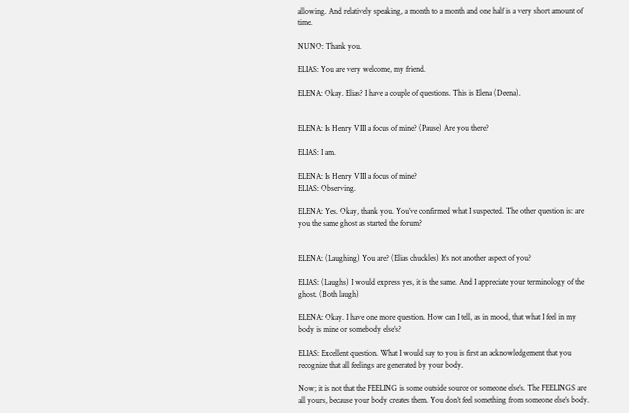allowing. And relatively speaking, a month to a month and one half is a very short amount of time.

NUNO: Thank you.

ELIAS: You are very welcome, my friend.

ELENA: Okay. Elias? I have a couple of questions. This is Elena (Deena).


ELENA: Is Henry VIII a focus of mine? (Pause) Are you there?

ELIAS: I am.

ELENA: Is Henry VIII a focus of mine?
ELIAS: Observing.

ELENA: Yes. Okay, thank you. You’ve confirmed what I suspected. The other question is: are you the same ghost as started the forum?


ELENA: (Laughing) You are? (Elias chuckles) It’s not another aspect of you?

ELIAS: (Laughs) I would express yes, it is the same. And I appreciate your terminology of the ghost. (Both laugh)

ELENA: Okay. I have one more question. How can I tell, as in mood, that what I feel in my body is mine or somebody else’s?

ELIAS: Excellent question. What I would say to you is first an acknowledgement that you recognize that all feelings are generated by your body.

Now; it is not that the FEELING is some outside source or someone else’s. The FEELINGS are all yours, because your body creates them. You don’t feel something from someone else’s body.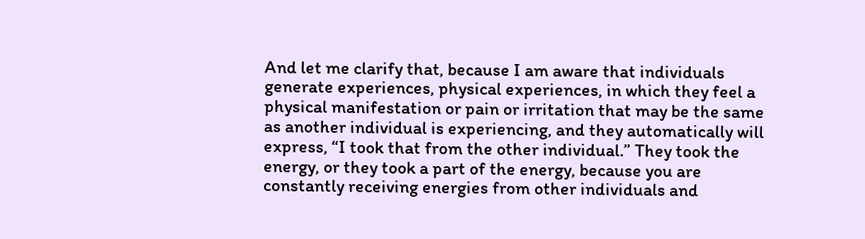And let me clarify that, because I am aware that individuals generate experiences, physical experiences, in which they feel a physical manifestation or pain or irritation that may be the same as another individual is experiencing, and they automatically will express, “I took that from the other individual.” They took the energy, or they took a part of the energy, because you are constantly receiving energies from other individuals and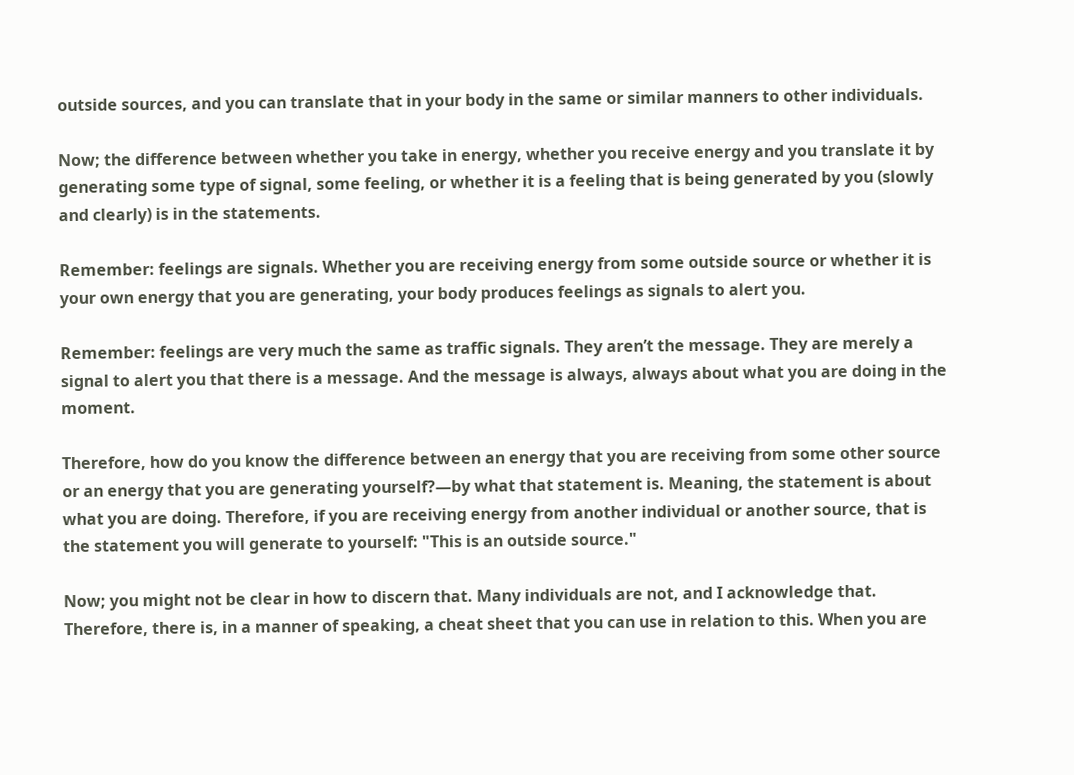outside sources, and you can translate that in your body in the same or similar manners to other individuals.

Now; the difference between whether you take in energy, whether you receive energy and you translate it by generating some type of signal, some feeling, or whether it is a feeling that is being generated by you (slowly and clearly) is in the statements.

Remember: feelings are signals. Whether you are receiving energy from some outside source or whether it is your own energy that you are generating, your body produces feelings as signals to alert you.

Remember: feelings are very much the same as traffic signals. They aren’t the message. They are merely a signal to alert you that there is a message. And the message is always, always about what you are doing in the moment.

Therefore, how do you know the difference between an energy that you are receiving from some other source or an energy that you are generating yourself?—by what that statement is. Meaning, the statement is about what you are doing. Therefore, if you are receiving energy from another individual or another source, that is the statement you will generate to yourself: "This is an outside source."

Now; you might not be clear in how to discern that. Many individuals are not, and I acknowledge that. Therefore, there is, in a manner of speaking, a cheat sheet that you can use in relation to this. When you are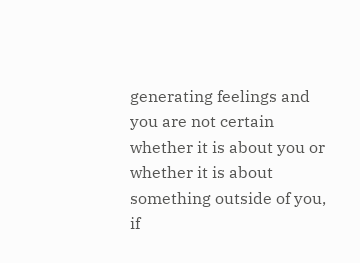generating feelings and you are not certain whether it is about you or whether it is about something outside of you, if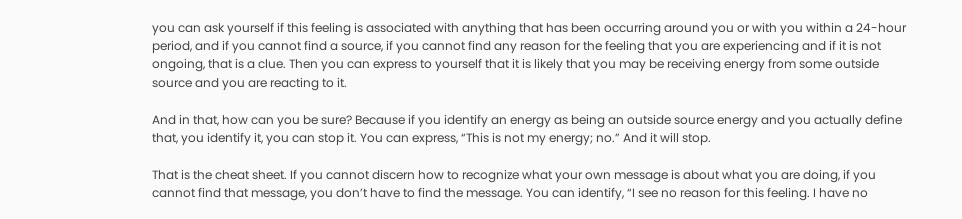you can ask yourself if this feeling is associated with anything that has been occurring around you or with you within a 24-hour period, and if you cannot find a source, if you cannot find any reason for the feeling that you are experiencing and if it is not ongoing, that is a clue. Then you can express to yourself that it is likely that you may be receiving energy from some outside source and you are reacting to it.

And in that, how can you be sure? Because if you identify an energy as being an outside source energy and you actually define that, you identify it, you can stop it. You can express, “This is not my energy; no.” And it will stop.

That is the cheat sheet. If you cannot discern how to recognize what your own message is about what you are doing, if you cannot find that message, you don’t have to find the message. You can identify, “I see no reason for this feeling. I have no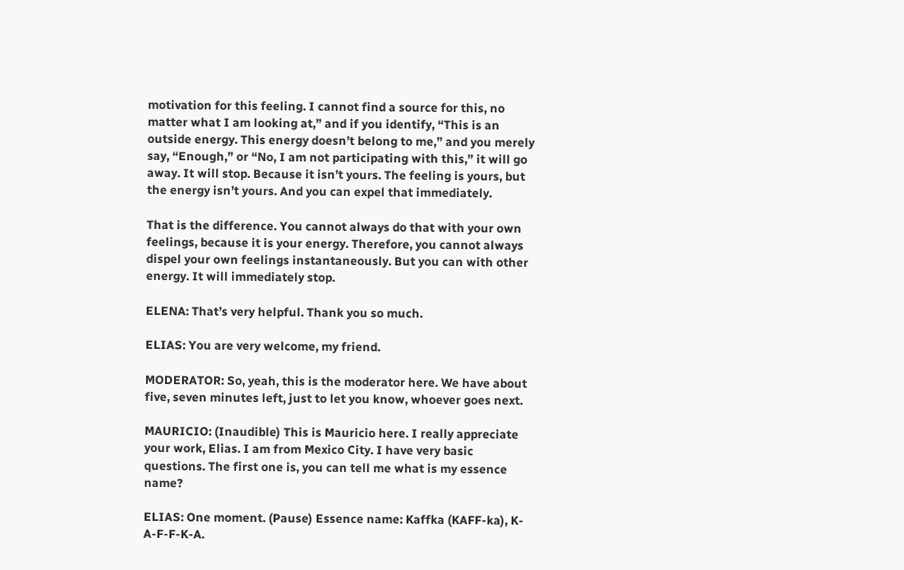motivation for this feeling. I cannot find a source for this, no matter what I am looking at,” and if you identify, “This is an outside energy. This energy doesn’t belong to me,” and you merely say, “Enough,” or “No, I am not participating with this,” it will go away. It will stop. Because it isn’t yours. The feeling is yours, but the energy isn’t yours. And you can expel that immediately.

That is the difference. You cannot always do that with your own feelings, because it is your energy. Therefore, you cannot always dispel your own feelings instantaneously. But you can with other energy. It will immediately stop.

ELENA: That’s very helpful. Thank you so much.

ELIAS: You are very welcome, my friend.

MODERATOR: So, yeah, this is the moderator here. We have about five, seven minutes left, just to let you know, whoever goes next.

MAURICIO: (Inaudible) This is Mauricio here. I really appreciate your work, Elias. I am from Mexico City. I have very basic questions. The first one is, you can tell me what is my essence name?

ELIAS: One moment. (Pause) Essence name: Kaffka (KAFF-ka), K-A-F-F-K-A.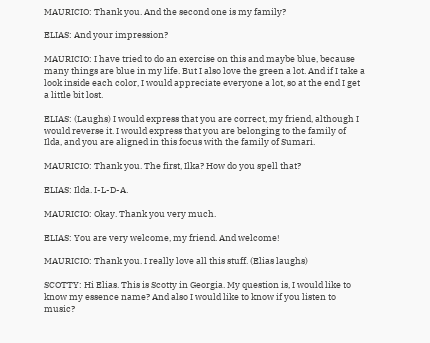MAURICIO: Thank you. And the second one is my family?

ELIAS: And your impression?

MAURICIO: I have tried to do an exercise on this and maybe blue, because many things are blue in my life. But I also love the green a lot. And if I take a look inside each color, I would appreciate everyone a lot, so at the end I get a little bit lost.

ELIAS: (Laughs) I would express that you are correct, my friend, although I would reverse it. I would express that you are belonging to the family of Ilda, and you are aligned in this focus with the family of Sumari.

MAURICIO: Thank you. The first, Ilka? How do you spell that?

ELIAS: Ilda. I-L-D-A.

MAURICIO: Okay. Thank you very much.

ELIAS: You are very welcome, my friend. And welcome!

MAURICIO: Thank you. I really love all this stuff. (Elias laughs)

SCOTTY: Hi Elias. This is Scotty in Georgia. My question is, I would like to know my essence name? And also I would like to know if you listen to music?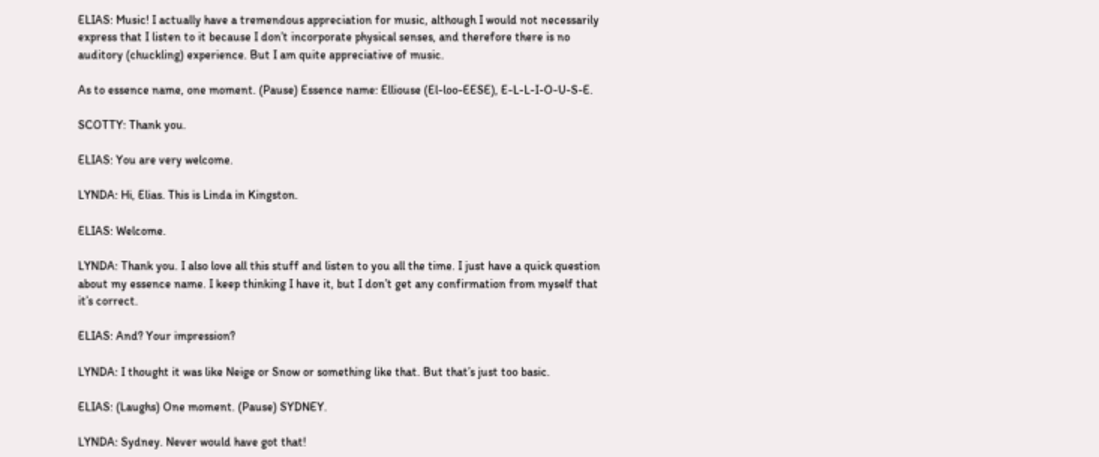ELIAS: Music! I actually have a tremendous appreciation for music, although I would not necessarily express that I listen to it because I don’t incorporate physical senses, and therefore there is no auditory (chuckling) experience. But I am quite appreciative of music.

As to essence name, one moment. (Pause) Essence name: Elliouse (El-loo-EESE), E-L-L-I-O-U-S-E.

SCOTTY: Thank you.

ELIAS: You are very welcome.

LYNDA: Hi, Elias. This is Linda in Kingston.

ELIAS: Welcome.

LYNDA: Thank you. I also love all this stuff and listen to you all the time. I just have a quick question about my essence name. I keep thinking I have it, but I don’t get any confirmation from myself that it’s correct.

ELIAS: And? Your impression?

LYNDA: I thought it was like Neige or Snow or something like that. But that’s just too basic.

ELIAS: (Laughs) One moment. (Pause) SYDNEY.

LYNDA: Sydney. Never would have got that!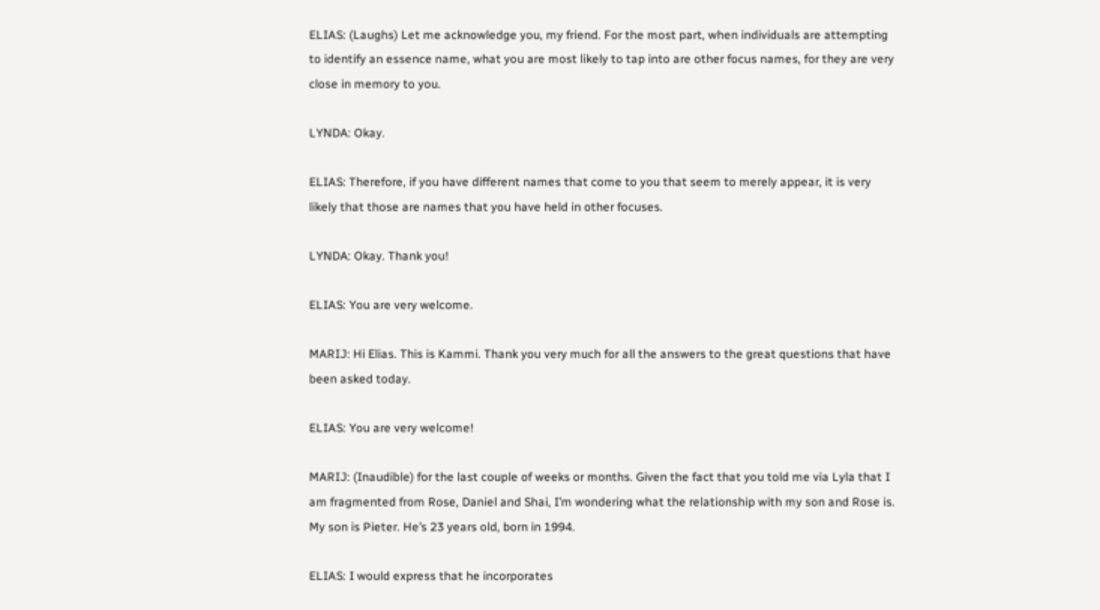ELIAS: (Laughs) Let me acknowledge you, my friend. For the most part, when individuals are attempting to identify an essence name, what you are most likely to tap into are other focus names, for they are very close in memory to you.

LYNDA: Okay.

ELIAS: Therefore, if you have different names that come to you that seem to merely appear, it is very likely that those are names that you have held in other focuses.

LYNDA: Okay. Thank you!

ELIAS: You are very welcome.

MARIJ: Hi Elias. This is Kammi. Thank you very much for all the answers to the great questions that have been asked today.

ELIAS: You are very welcome!

MARIJ: (Inaudible) for the last couple of weeks or months. Given the fact that you told me via Lyla that I am fragmented from Rose, Daniel and Shai, I’m wondering what the relationship with my son and Rose is. My son is Pieter. He’s 23 years old, born in 1994.

ELIAS: I would express that he incorporates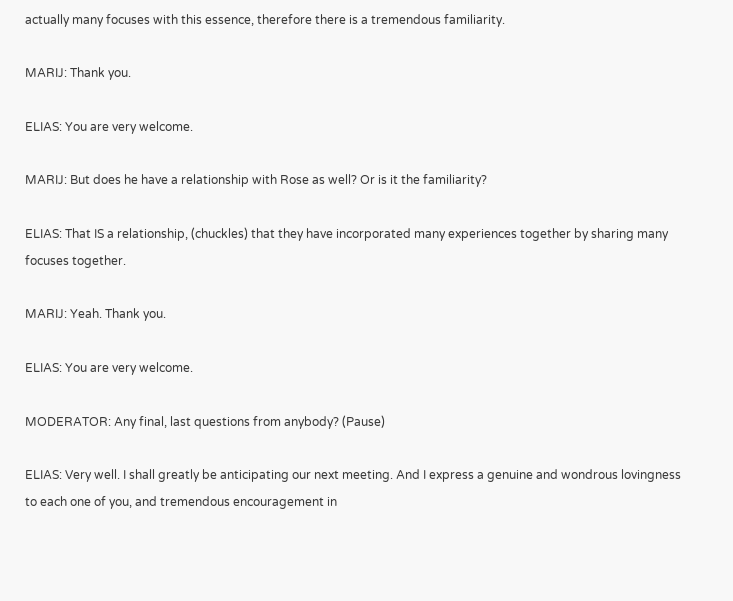actually many focuses with this essence, therefore there is a tremendous familiarity.

MARIJ: Thank you.

ELIAS: You are very welcome.

MARIJ: But does he have a relationship with Rose as well? Or is it the familiarity?

ELIAS: That IS a relationship, (chuckles) that they have incorporated many experiences together by sharing many focuses together.

MARIJ: Yeah. Thank you.

ELIAS: You are very welcome.

MODERATOR: Any final, last questions from anybody? (Pause)

ELIAS: Very well. I shall greatly be anticipating our next meeting. And I express a genuine and wondrous lovingness to each one of you, and tremendous encouragement in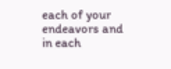each of your endeavors and in each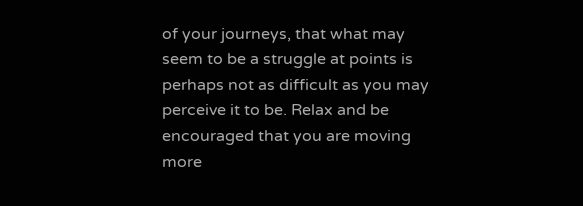of your journeys, that what may seem to be a struggle at points is perhaps not as difficult as you may perceive it to be. Relax and be encouraged that you are moving more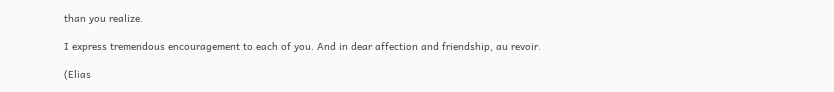than you realize.

I express tremendous encouragement to each of you. And in dear affection and friendship, au revoir.

(Elias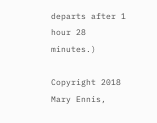departs after 1 hour 28 minutes.)

Copyright 2018 Mary Ennis,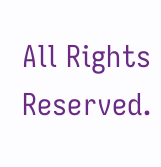All Rights Reserved.